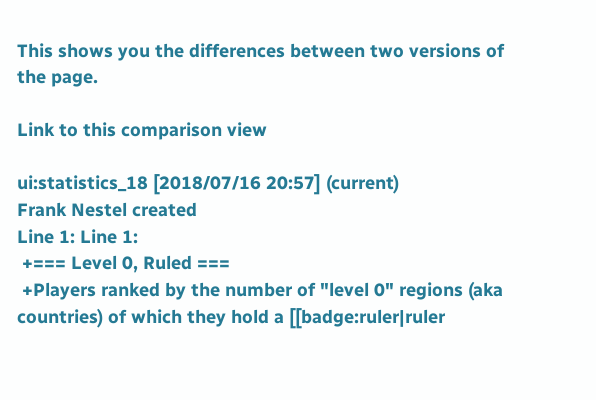This shows you the differences between two versions of the page.

Link to this comparison view

ui:statistics_18 [2018/07/16 20:57] (current)
Frank Nestel created
Line 1: Line 1:
 +=== Level 0, Ruled ===
 +Players ranked by the number of "level 0" regions (aka countries) of which they hold a [[badge:ruler|ruler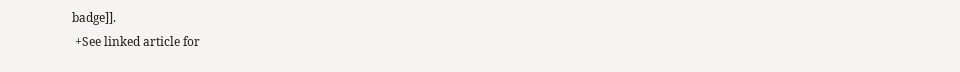badge]].
 +See linked article for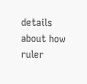details about how ruler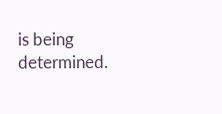is being determined.